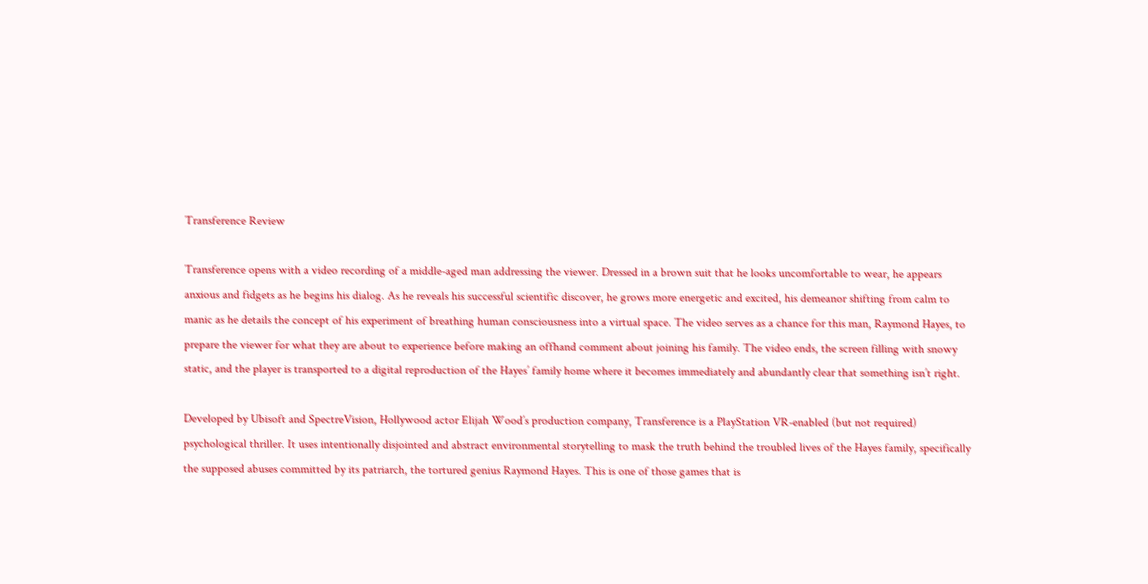Transference Review

Transference opens with a video recording of a middle-aged man addressing the viewer. Dressed in a brown suit that he looks uncomfortable to wear, he appears anxious and fidgets as he begins his dialog. As he reveals his successful scientific discover, he grows more energetic and excited, his demeanor shifting from calm to manic as he details the concept of his experiment of breathing human consciousness into a virtual space. The video serves as a chance for this man, Raymond Hayes, to prepare the viewer for what they are about to experience before making an offhand comment about joining his family. The video ends, the screen filling with snowy static, and the player is transported to a digital reproduction of the Hayes’ family home where it becomes immediately and abundantly clear that something isn’t right.

Developed by Ubisoft and SpectreVision, Hollywood actor Elijah Wood’s production company, Transference is a PlayStation VR-enabled (but not required) psychological thriller. It uses intentionally disjointed and abstract environmental storytelling to mask the truth behind the troubled lives of the Hayes family, specifically the supposed abuses committed by its patriarch, the tortured genius Raymond Hayes. This is one of those games that is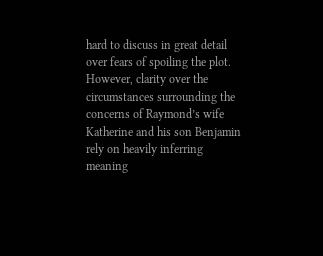hard to discuss in great detail over fears of spoiling the plot. However, clarity over the circumstances surrounding the concerns of Raymond’s wife Katherine and his son Benjamin rely on heavily inferring meaning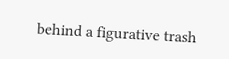behind a figurative trash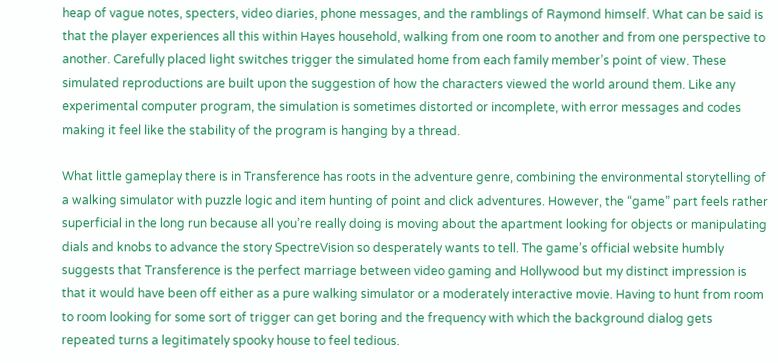heap of vague notes, specters, video diaries, phone messages, and the ramblings of Raymond himself. What can be said is that the player experiences all this within Hayes household, walking from one room to another and from one perspective to another. Carefully placed light switches trigger the simulated home from each family member’s point of view. These simulated reproductions are built upon the suggestion of how the characters viewed the world around them. Like any experimental computer program, the simulation is sometimes distorted or incomplete, with error messages and codes making it feel like the stability of the program is hanging by a thread.

What little gameplay there is in Transference has roots in the adventure genre, combining the environmental storytelling of a walking simulator with puzzle logic and item hunting of point and click adventures. However, the “game” part feels rather superficial in the long run because all you’re really doing is moving about the apartment looking for objects or manipulating dials and knobs to advance the story SpectreVision so desperately wants to tell. The game’s official website humbly suggests that Transference is the perfect marriage between video gaming and Hollywood but my distinct impression is that it would have been off either as a pure walking simulator or a moderately interactive movie. Having to hunt from room to room looking for some sort of trigger can get boring and the frequency with which the background dialog gets repeated turns a legitimately spooky house to feel tedious.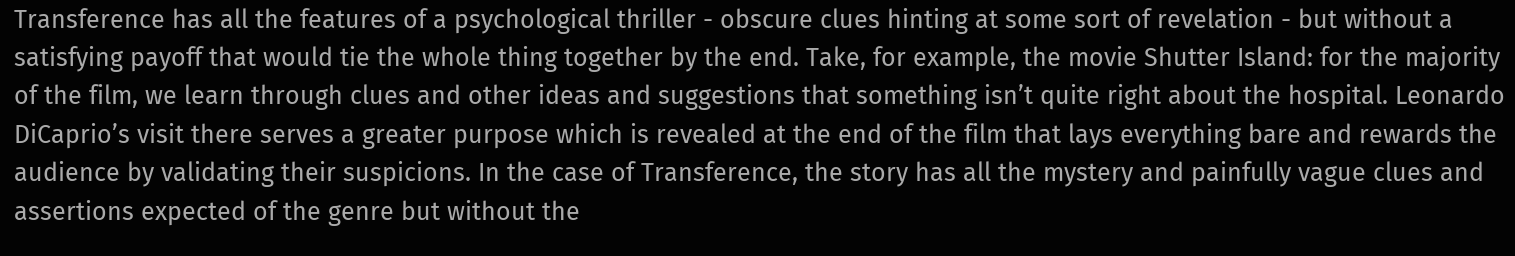Transference has all the features of a psychological thriller - obscure clues hinting at some sort of revelation - but without a satisfying payoff that would tie the whole thing together by the end. Take, for example, the movie Shutter Island: for the majority of the film, we learn through clues and other ideas and suggestions that something isn’t quite right about the hospital. Leonardo DiCaprio’s visit there serves a greater purpose which is revealed at the end of the film that lays everything bare and rewards the audience by validating their suspicions. In the case of Transference, the story has all the mystery and painfully vague clues and assertions expected of the genre but without the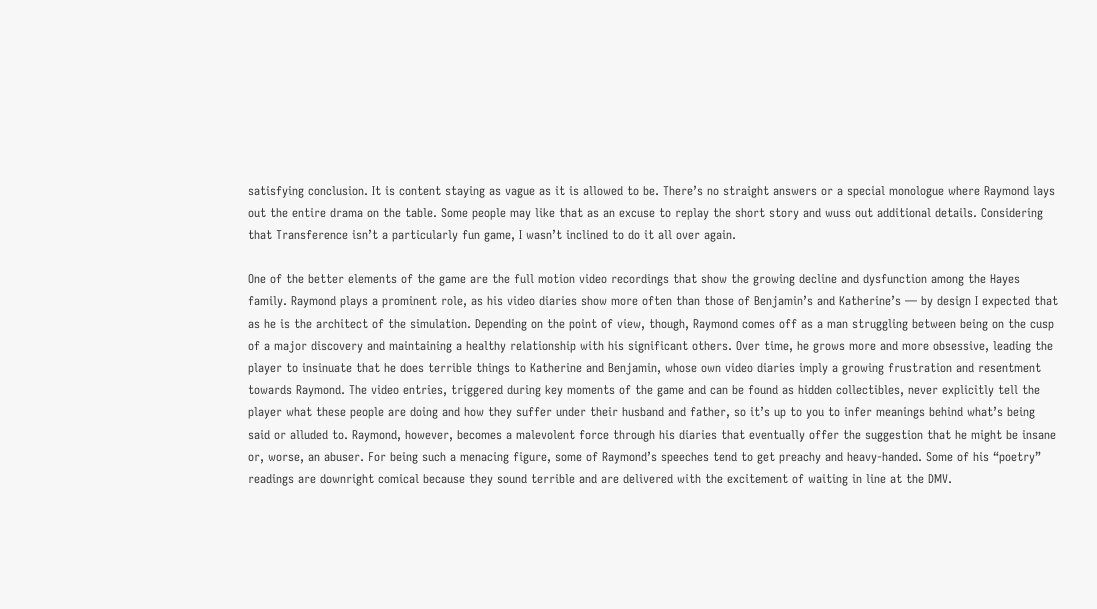satisfying conclusion. It is content staying as vague as it is allowed to be. There’s no straight answers or a special monologue where Raymond lays out the entire drama on the table. Some people may like that as an excuse to replay the short story and wuss out additional details. Considering that Transference isn’t a particularly fun game, I wasn’t inclined to do it all over again.

One of the better elements of the game are the full motion video recordings that show the growing decline and dysfunction among the Hayes family. Raymond plays a prominent role, as his video diaries show more often than those of Benjamin’s and Katherine’s — by design I expected that as he is the architect of the simulation. Depending on the point of view, though, Raymond comes off as a man struggling between being on the cusp of a major discovery and maintaining a healthy relationship with his significant others. Over time, he grows more and more obsessive, leading the player to insinuate that he does terrible things to Katherine and Benjamin, whose own video diaries imply a growing frustration and resentment towards Raymond. The video entries, triggered during key moments of the game and can be found as hidden collectibles, never explicitly tell the player what these people are doing and how they suffer under their husband and father, so it’s up to you to infer meanings behind what’s being said or alluded to. Raymond, however, becomes a malevolent force through his diaries that eventually offer the suggestion that he might be insane or, worse, an abuser. For being such a menacing figure, some of Raymond’s speeches tend to get preachy and heavy-handed. Some of his “poetry” readings are downright comical because they sound terrible and are delivered with the excitement of waiting in line at the DMV.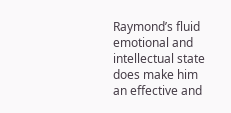Raymond’s fluid emotional and intellectual state does make him an effective and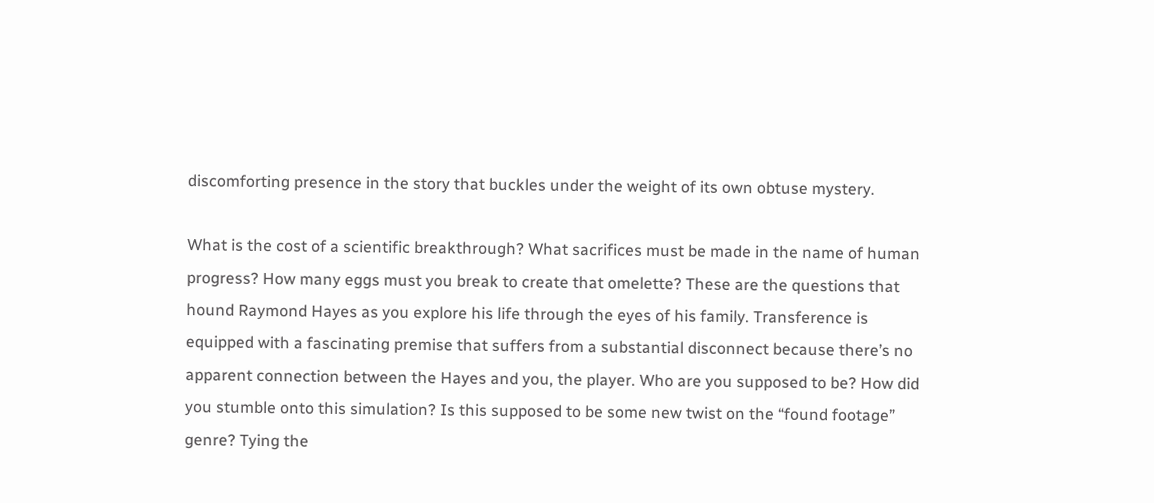discomforting presence in the story that buckles under the weight of its own obtuse mystery.

What is the cost of a scientific breakthrough? What sacrifices must be made in the name of human progress? How many eggs must you break to create that omelette? These are the questions that hound Raymond Hayes as you explore his life through the eyes of his family. Transference is equipped with a fascinating premise that suffers from a substantial disconnect because there’s no apparent connection between the Hayes and you, the player. Who are you supposed to be? How did you stumble onto this simulation? Is this supposed to be some new twist on the “found footage” genre? Tying the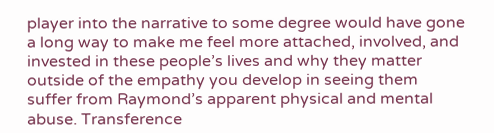player into the narrative to some degree would have gone a long way to make me feel more attached, involved, and invested in these people’s lives and why they matter outside of the empathy you develop in seeing them suffer from Raymond’s apparent physical and mental abuse. Transference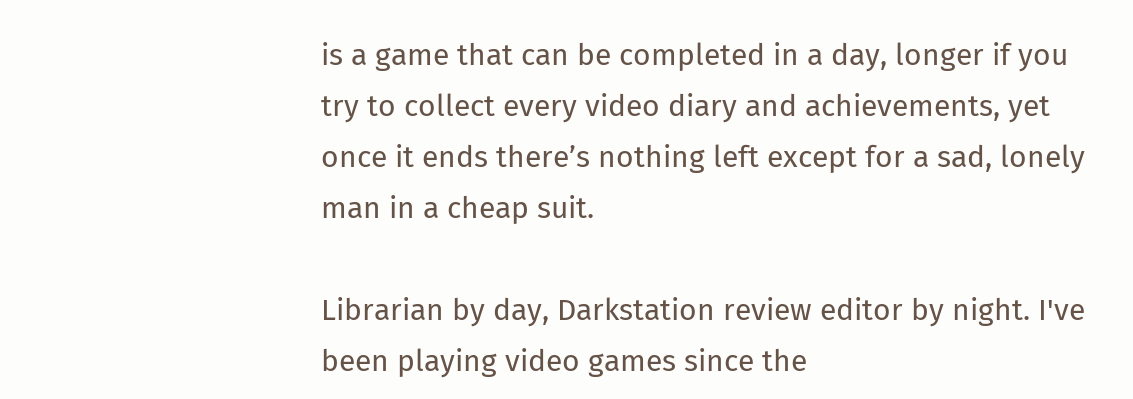is a game that can be completed in a day, longer if you try to collect every video diary and achievements, yet once it ends there’s nothing left except for a sad, lonely man in a cheap suit.

Librarian by day, Darkstation review editor by night. I've been playing video games since the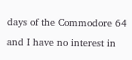days of the Commodore 64 and I have no interest in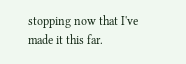stopping now that I've made it this far.